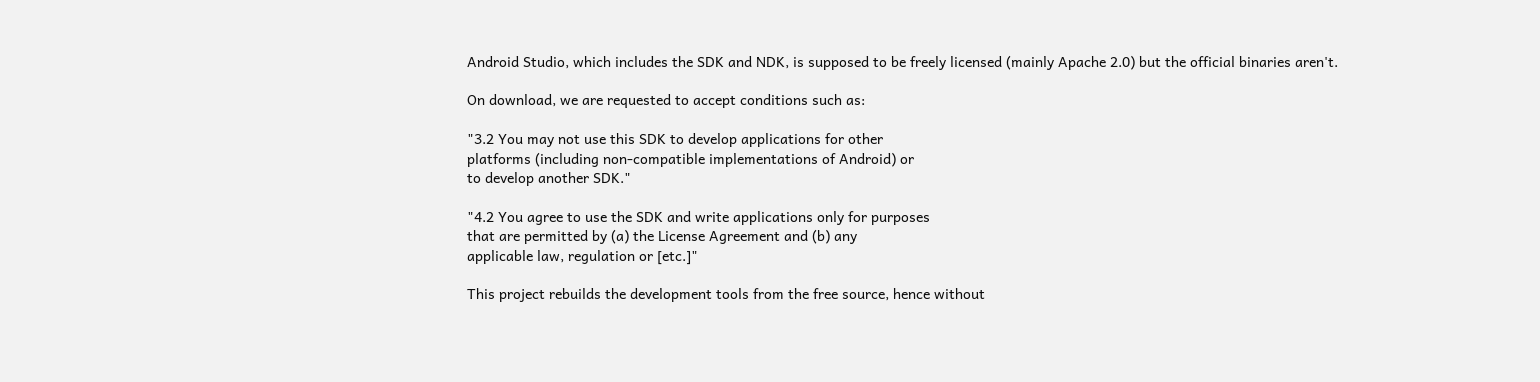Android Studio, which includes the SDK and NDK, is supposed to be freely licensed (mainly Apache 2.0) but the official binaries aren't.

On download, we are requested to accept conditions such as:

"3.2 You may not use this SDK to develop applications for other
platforms (including non-compatible implementations of Android) or
to develop another SDK."

"4.2 You agree to use the SDK and write applications only for purposes
that are permitted by (a) the License Agreement and (b) any
applicable law, regulation or [etc.]"

This project rebuilds the development tools from the free source, hence without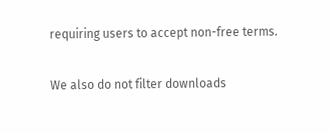requiring users to accept non-free terms.

We also do not filter downloads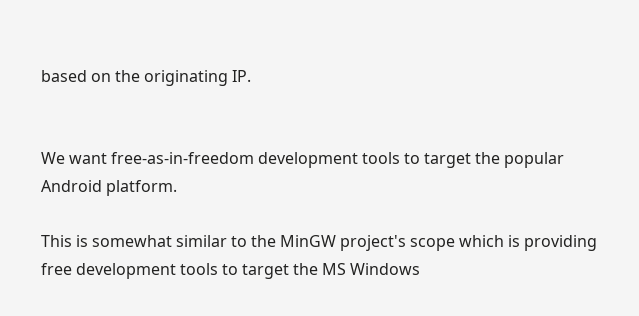based on the originating IP.


We want free-as-in-freedom development tools to target the popular Android platform.

This is somewhat similar to the MinGW project's scope which is providing free development tools to target the MS Windows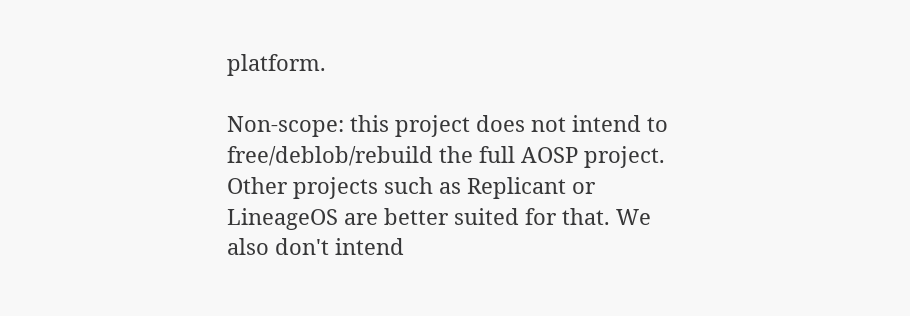platform.

Non-scope: this project does not intend to free/deblob/rebuild the full AOSP project. Other projects such as Replicant or LineageOS are better suited for that. We also don't intend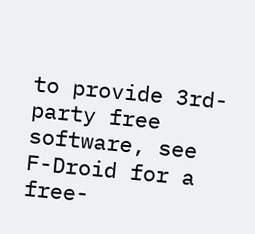to provide 3rd-party free software, see F-Droid for a free-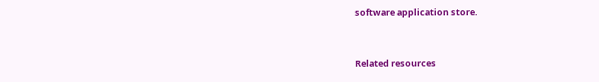software application store.


Related resources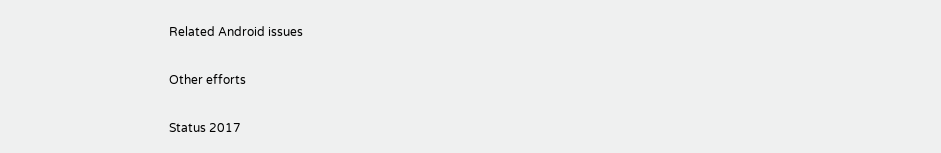Related Android issues

Other efforts

Status 2017